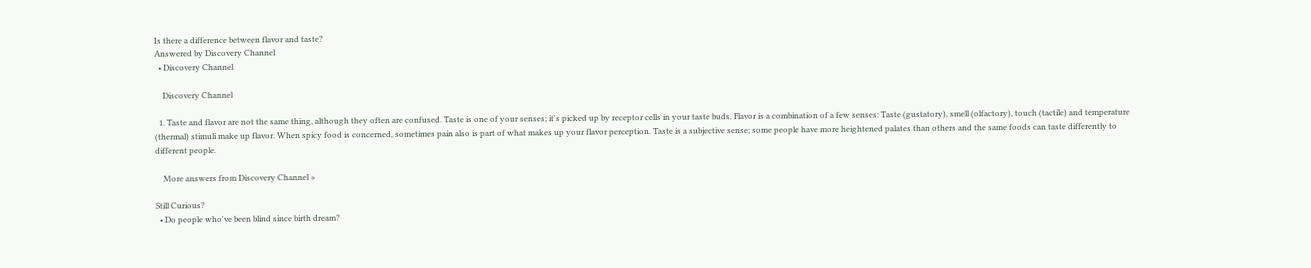Is there a difference between flavor and taste?
Answered by Discovery Channel
  • Discovery Channel

    Discovery Channel

  1. Taste and flavor are not the same thing, although they often are confused. Taste is one of your senses; it's picked up by receptor cells in your taste buds. Flavor is a combination of a few senses: Taste (gustatory), smell (olfactory), touch (tactile) and temperature (thermal) stimuli make up flavor. When spicy food is concerned, sometimes pain also is part of what makes up your flavor perception. Taste is a subjective sense; some people have more heightened palates than others and the same foods can taste differently to different people.

    More answers from Discovery Channel »

Still Curious?
  • Do people who've been blind since birth dream?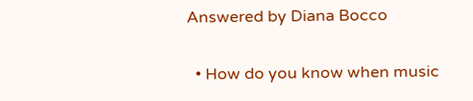Answered by Diana Bocco

  • How do you know when music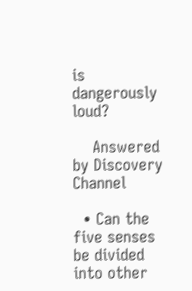is dangerously loud?

    Answered by Discovery Channel

  • Can the five senses be divided into other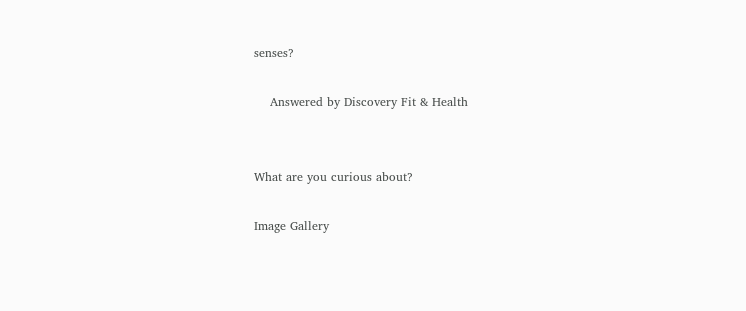senses?

    Answered by Discovery Fit & Health


What are you curious about?

Image Gallery